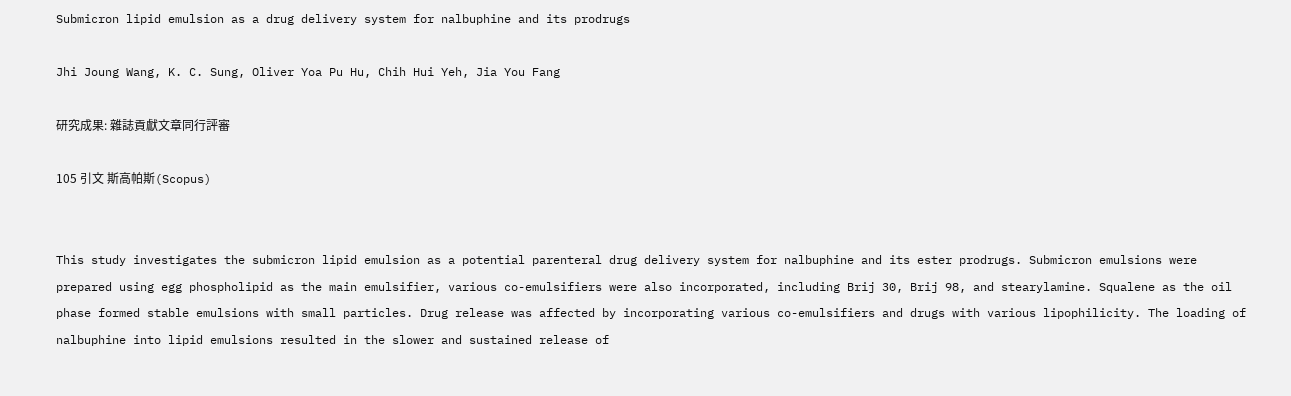Submicron lipid emulsion as a drug delivery system for nalbuphine and its prodrugs

Jhi Joung Wang, K. C. Sung, Oliver Yoa Pu Hu, Chih Hui Yeh, Jia You Fang

研究成果: 雜誌貢獻文章同行評審

105 引文 斯高帕斯(Scopus)


This study investigates the submicron lipid emulsion as a potential parenteral drug delivery system for nalbuphine and its ester prodrugs. Submicron emulsions were prepared using egg phospholipid as the main emulsifier, various co-emulsifiers were also incorporated, including Brij 30, Brij 98, and stearylamine. Squalene as the oil phase formed stable emulsions with small particles. Drug release was affected by incorporating various co-emulsifiers and drugs with various lipophilicity. The loading of nalbuphine into lipid emulsions resulted in the slower and sustained release of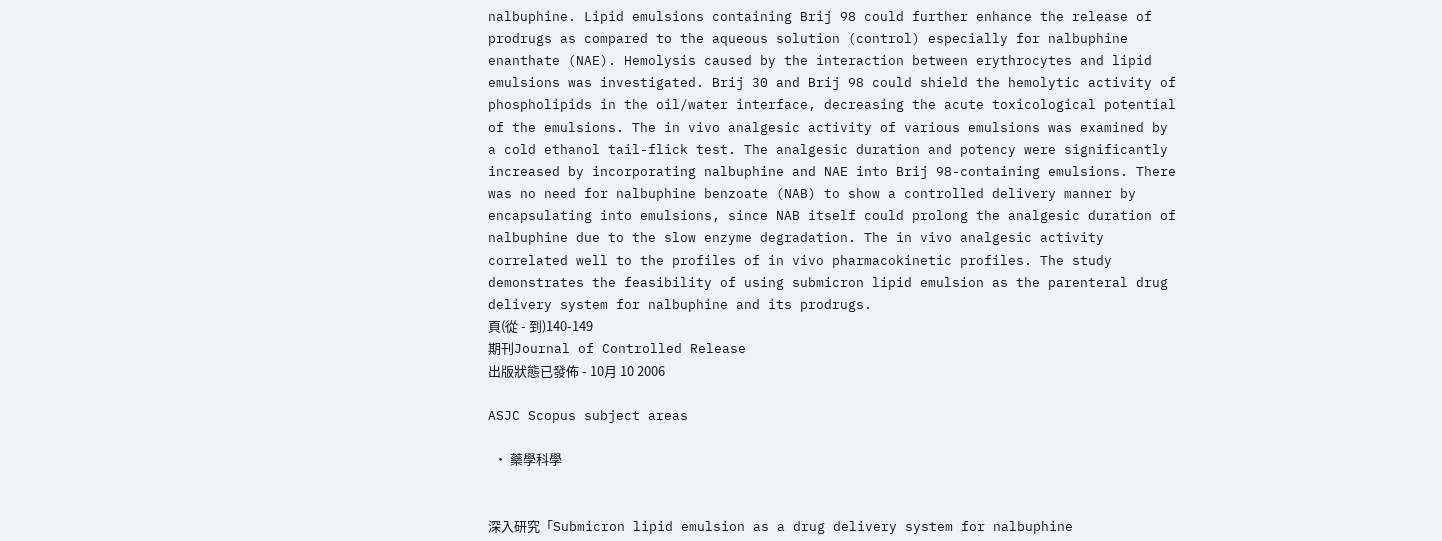nalbuphine. Lipid emulsions containing Brij 98 could further enhance the release of prodrugs as compared to the aqueous solution (control) especially for nalbuphine enanthate (NAE). Hemolysis caused by the interaction between erythrocytes and lipid emulsions was investigated. Brij 30 and Brij 98 could shield the hemolytic activity of phospholipids in the oil/water interface, decreasing the acute toxicological potential of the emulsions. The in vivo analgesic activity of various emulsions was examined by a cold ethanol tail-flick test. The analgesic duration and potency were significantly increased by incorporating nalbuphine and NAE into Brij 98-containing emulsions. There was no need for nalbuphine benzoate (NAB) to show a controlled delivery manner by encapsulating into emulsions, since NAB itself could prolong the analgesic duration of nalbuphine due to the slow enzyme degradation. The in vivo analgesic activity correlated well to the profiles of in vivo pharmacokinetic profiles. The study demonstrates the feasibility of using submicron lipid emulsion as the parenteral drug delivery system for nalbuphine and its prodrugs.
頁(從 - 到)140-149
期刊Journal of Controlled Release
出版狀態已發佈 - 10月 10 2006

ASJC Scopus subject areas

  • 藥學科學


深入研究「Submicron lipid emulsion as a drug delivery system for nalbuphine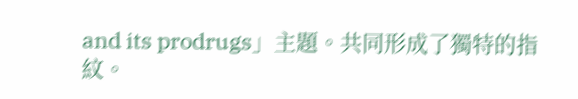and its prodrugs」主題。共同形成了獨特的指紋。